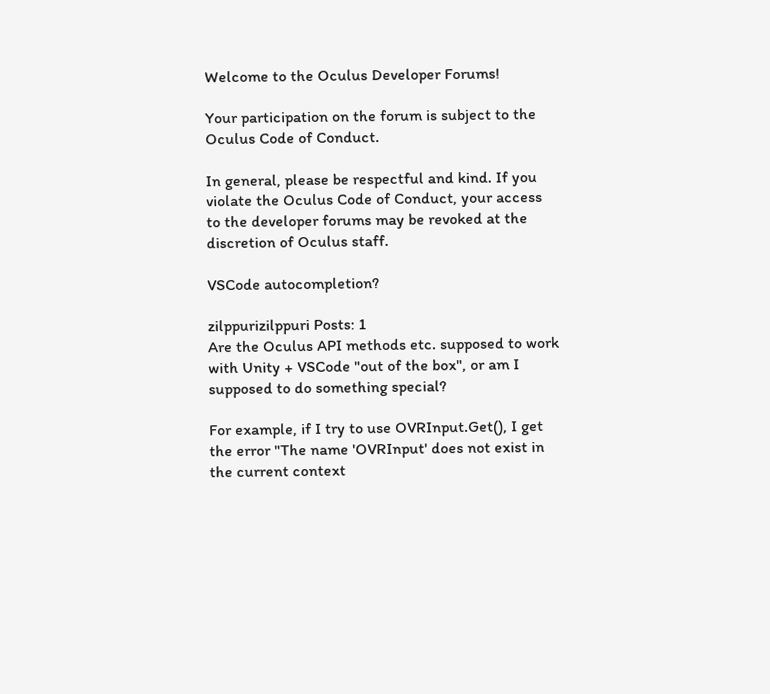Welcome to the Oculus Developer Forums!

Your participation on the forum is subject to the Oculus Code of Conduct.

In general, please be respectful and kind. If you violate the Oculus Code of Conduct, your access to the developer forums may be revoked at the discretion of Oculus staff.

VSCode autocompletion?

zilppurizilppuri Posts: 1
Are the Oculus API methods etc. supposed to work with Unity + VSCode "out of the box", or am I supposed to do something special?

For example, if I try to use OVRInput.Get(), I get the error "The name 'OVRInput' does not exist in the current context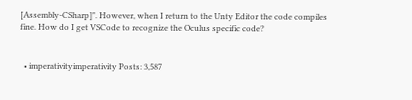[Assembly-CSharp]". However, when I return to the Unty Editor the code compiles fine. How do I get VSCode to recognize the Oculus specific code?


  • imperativityimperativity Posts: 3,587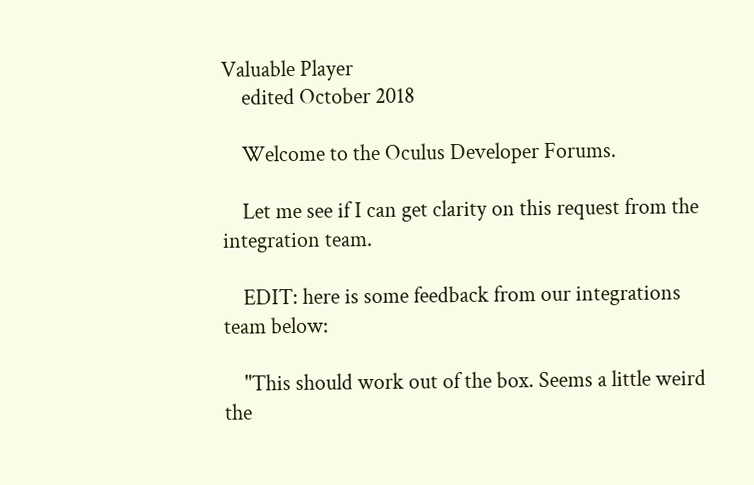Valuable Player
    edited October 2018

    Welcome to the Oculus Developer Forums.

    Let me see if I can get clarity on this request from the integration team.

    EDIT: here is some feedback from our integrations team below:

    "This should work out of the box. Seems a little weird the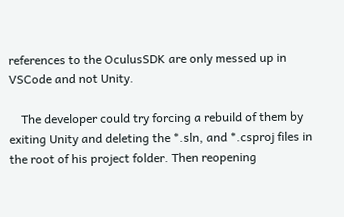references to the OculusSDK are only messed up in VSCode and not Unity.

    The developer could try forcing a rebuild of them by exiting Unity and deleting the *.sln, and *.csproj files in the root of his project folder. Then reopening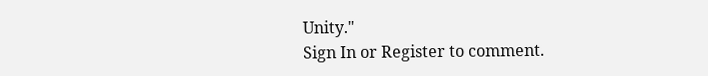Unity."
Sign In or Register to comment.